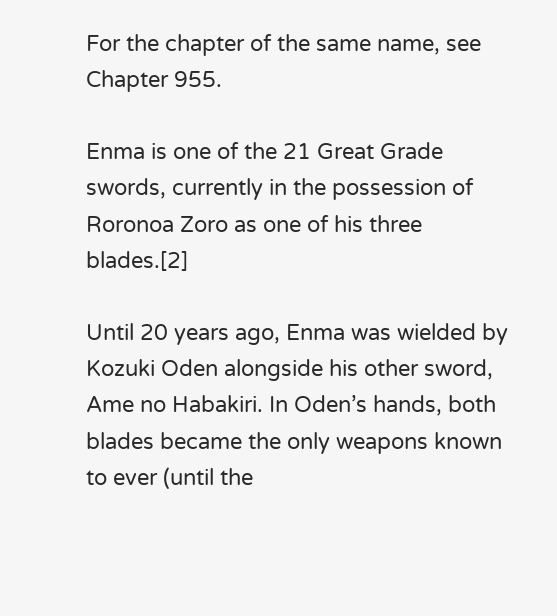For the chapter of the same name, see Chapter 955.

Enma is one of the 21 Great Grade swords, currently in the possession of Roronoa Zoro as one of his three blades.[2]

Until 20 years ago, Enma was wielded by Kozuki Oden alongside his other sword, Ame no Habakiri. In Oden’s hands, both blades became the only weapons known to ever (until the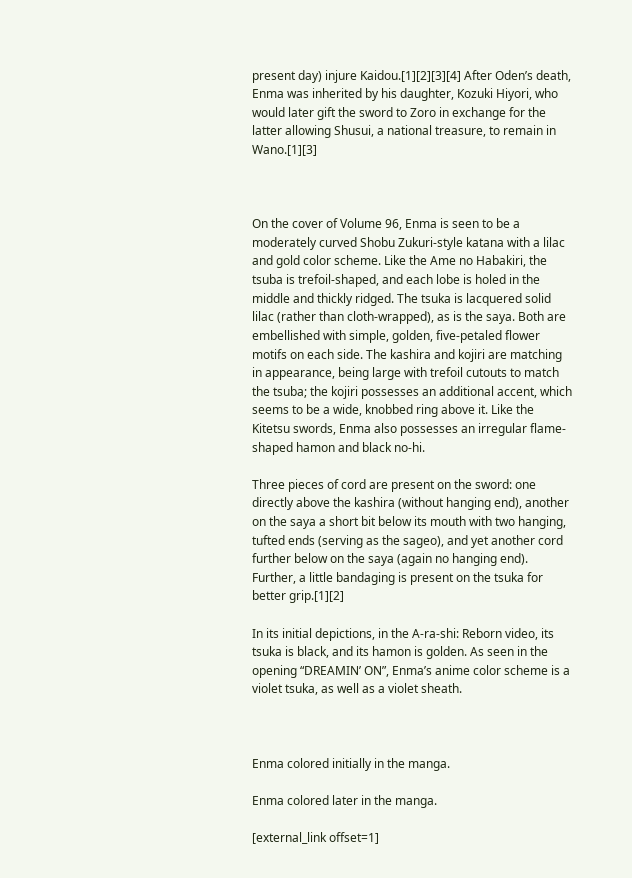present day) injure Kaidou.[1][2][3][4] After Oden’s death, Enma was inherited by his daughter, Kozuki Hiyori, who would later gift the sword to Zoro in exchange for the latter allowing Shusui, a national treasure, to remain in Wano.[1][3]



On the cover of Volume 96, Enma is seen to be a moderately curved Shobu Zukuri-style katana with a lilac and gold color scheme. Like the Ame no Habakiri, the tsuba is trefoil-shaped, and each lobe is holed in the middle and thickly ridged. The tsuka is lacquered solid lilac (rather than cloth-wrapped), as is the saya. Both are embellished with simple, golden, five-petaled flower motifs on each side. The kashira and kojiri are matching in appearance, being large with trefoil cutouts to match the tsuba; the kojiri possesses an additional accent, which seems to be a wide, knobbed ring above it. Like the Kitetsu swords, Enma also possesses an irregular flame-shaped hamon and black no-hi.

Three pieces of cord are present on the sword: one directly above the kashira (without hanging end), another on the saya a short bit below its mouth with two hanging, tufted ends (serving as the sageo), and yet another cord further below on the saya (again no hanging end). Further, a little bandaging is present on the tsuka for better grip.[1][2]

In its initial depictions, in the A-ra-shi: Reborn video, its tsuka is black, and its hamon is golden. As seen in the opening “DREAMIN’ ON”, Enma’s anime color scheme is a violet tsuka, as well as a violet sheath.



Enma colored initially in the manga.

Enma colored later in the manga.

[external_link offset=1]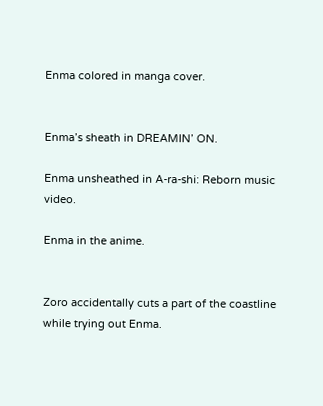Enma colored in manga cover.


Enma’s sheath in DREAMIN’ ON.

Enma unsheathed in A-ra-shi: Reborn music video.

Enma in the anime.


Zoro accidentally cuts a part of the coastline while trying out Enma.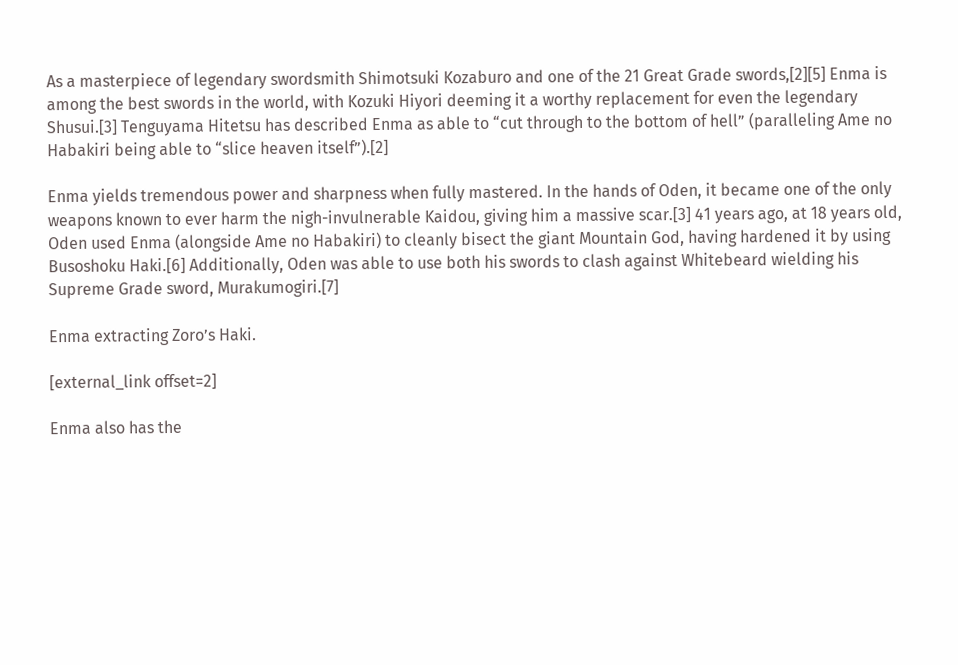As a masterpiece of legendary swordsmith Shimotsuki Kozaburo and one of the 21 Great Grade swords,[2][5] Enma is among the best swords in the world, with Kozuki Hiyori deeming it a worthy replacement for even the legendary Shusui.[3] Tenguyama Hitetsu has described Enma as able to “cut through to the bottom of hell” (paralleling Ame no Habakiri being able to “slice heaven itself”).[2]

Enma yields tremendous power and sharpness when fully mastered. In the hands of Oden, it became one of the only weapons known to ever harm the nigh-invulnerable Kaidou, giving him a massive scar.[3] 41 years ago, at 18 years old, Oden used Enma (alongside Ame no Habakiri) to cleanly bisect the giant Mountain God, having hardened it by using Busoshoku Haki.[6] Additionally, Oden was able to use both his swords to clash against Whitebeard wielding his Supreme Grade sword, Murakumogiri.[7]

Enma extracting Zoro’s Haki.

[external_link offset=2]

Enma also has the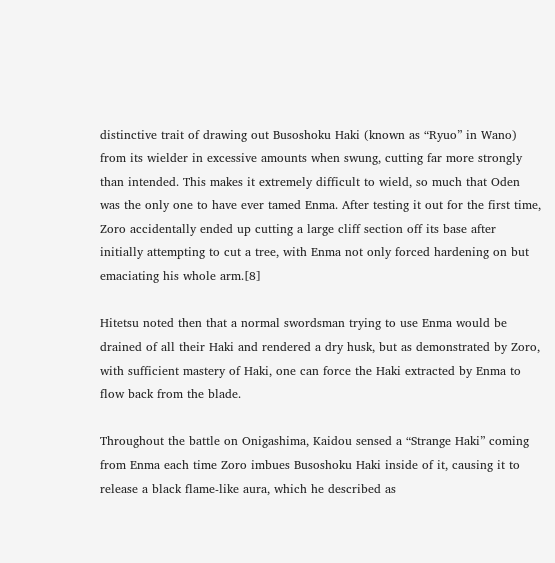distinctive trait of drawing out Busoshoku Haki (known as “Ryuo” in Wano) from its wielder in excessive amounts when swung, cutting far more strongly than intended. This makes it extremely difficult to wield, so much that Oden was the only one to have ever tamed Enma. After testing it out for the first time, Zoro accidentally ended up cutting a large cliff section off its base after initially attempting to cut a tree, with Enma not only forced hardening on but emaciating his whole arm.[8]

Hitetsu noted then that a normal swordsman trying to use Enma would be drained of all their Haki and rendered a dry husk, but as demonstrated by Zoro, with sufficient mastery of Haki, one can force the Haki extracted by Enma to flow back from the blade.

Throughout the battle on Onigashima, Kaidou sensed a “Strange Haki” coming from Enma each time Zoro imbues Busoshoku Haki inside of it, causing it to release a black flame-like aura, which he described as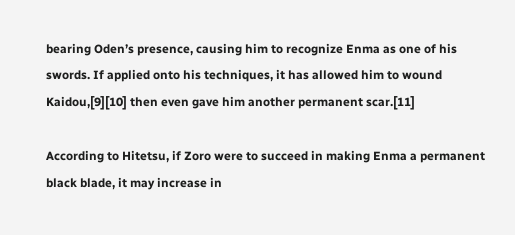bearing Oden’s presence, causing him to recognize Enma as one of his swords. If applied onto his techniques, it has allowed him to wound Kaidou,[9][10] then even gave him another permanent scar.[11]

According to Hitetsu, if Zoro were to succeed in making Enma a permanent black blade, it may increase in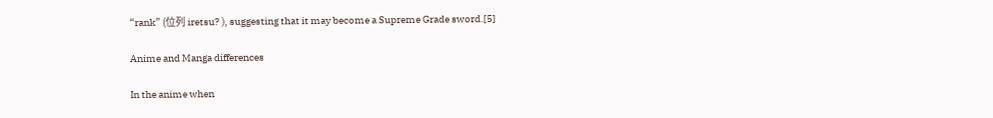“rank” (位列 iretsu? ), suggesting that it may become a Supreme Grade sword.[5]

Anime and Manga differences

In the anime when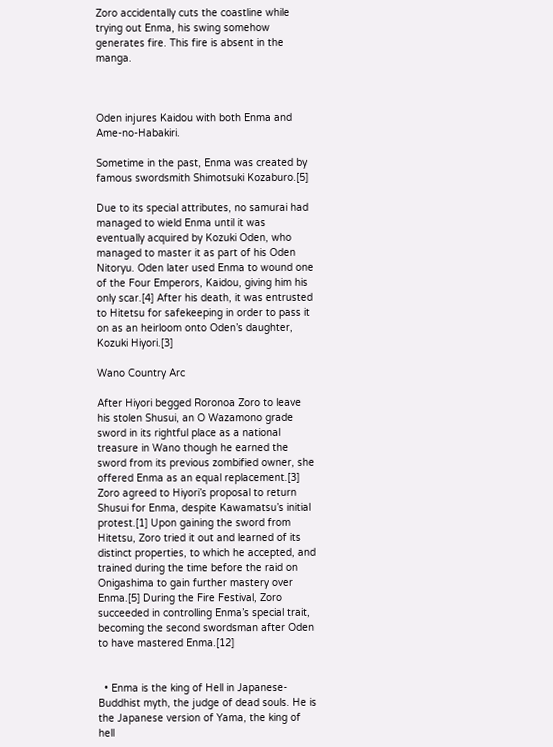Zoro accidentally cuts the coastline while trying out Enma, his swing somehow generates fire. This fire is absent in the manga.



Oden injures Kaidou with both Enma and Ame-no-Habakiri.

Sometime in the past, Enma was created by famous swordsmith Shimotsuki Kozaburo.[5]

Due to its special attributes, no samurai had managed to wield Enma until it was eventually acquired by Kozuki Oden, who managed to master it as part of his Oden Nitoryu. Oden later used Enma to wound one of the Four Emperors, Kaidou, giving him his only scar.[4] After his death, it was entrusted to Hitetsu for safekeeping in order to pass it on as an heirloom onto Oden’s daughter, Kozuki Hiyori.[3]

Wano Country Arc

After Hiyori begged Roronoa Zoro to leave his stolen Shusui, an O Wazamono grade sword in its rightful place as a national treasure in Wano though he earned the sword from its previous zombified owner, she offered Enma as an equal replacement.[3] Zoro agreed to Hiyori’s proposal to return Shusui for Enma, despite Kawamatsu’s initial protest.[1] Upon gaining the sword from Hitetsu, Zoro tried it out and learned of its distinct properties, to which he accepted, and trained during the time before the raid on Onigashima to gain further mastery over Enma.[5] During the Fire Festival, Zoro succeeded in controlling Enma’s special trait, becoming the second swordsman after Oden to have mastered Enma.[12]


  • Enma is the king of Hell in Japanese-Buddhist myth, the judge of dead souls. He is the Japanese version of Yama, the king of hell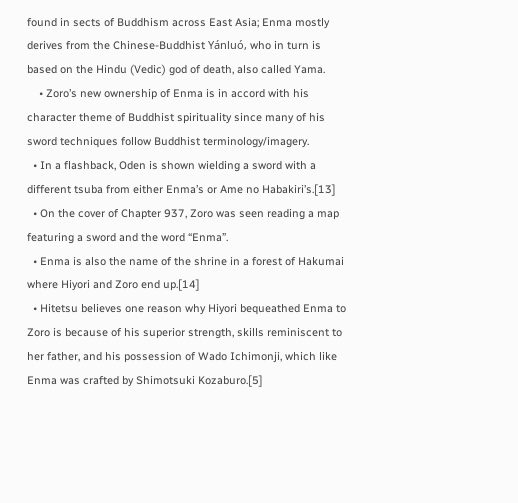found in sects of Buddhism across East Asia; Enma mostly derives from the Chinese-Buddhist Yánluó, who in turn is based on the Hindu (Vedic) god of death, also called Yama.
    • Zoro’s new ownership of Enma is in accord with his character theme of Buddhist spirituality since many of his sword techniques follow Buddhist terminology/imagery.
  • In a flashback, Oden is shown wielding a sword with a different tsuba from either Enma’s or Ame no Habakiri’s.[13]
  • On the cover of Chapter 937, Zoro was seen reading a map featuring a sword and the word “Enma”.
  • Enma is also the name of the shrine in a forest of Hakumai where Hiyori and Zoro end up.[14]
  • Hitetsu believes one reason why Hiyori bequeathed Enma to Zoro is because of his superior strength, skills reminiscent to her father, and his possession of Wado Ichimonji, which like Enma was crafted by Shimotsuki Kozaburo.[5]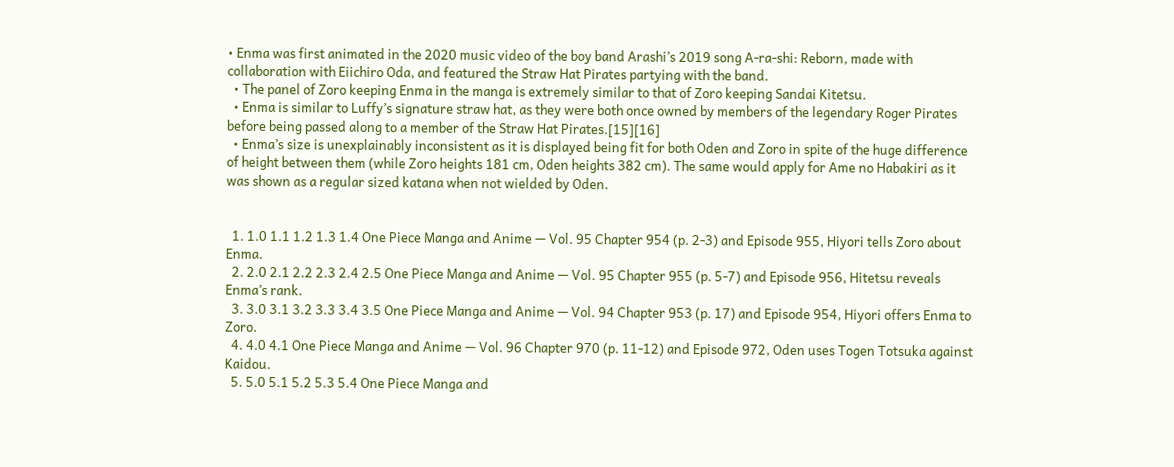• Enma was first animated in the 2020 music video of the boy band Arashi’s 2019 song A-ra-shi: Reborn, made with collaboration with Eiichiro Oda, and featured the Straw Hat Pirates partying with the band.
  • The panel of Zoro keeping Enma in the manga is extremely similar to that of Zoro keeping Sandai Kitetsu.
  • Enma is similar to Luffy’s signature straw hat, as they were both once owned by members of the legendary Roger Pirates before being passed along to a member of the Straw Hat Pirates.[15][16]
  • Enma’s size is unexplainably inconsistent as it is displayed being fit for both Oden and Zoro in spite of the huge difference of height between them (while Zoro heights 181 cm, Oden heights 382 cm). The same would apply for Ame no Habakiri as it was shown as a regular sized katana when not wielded by Oden.


  1. 1.0 1.1 1.2 1.3 1.4 One Piece Manga and Anime — Vol. 95 Chapter 954 (p. 2-3) and Episode 955, Hiyori tells Zoro about Enma.
  2. 2.0 2.1 2.2 2.3 2.4 2.5 One Piece Manga and Anime — Vol. 95 Chapter 955 (p. 5-7) and Episode 956, Hitetsu reveals Enma’s rank.
  3. 3.0 3.1 3.2 3.3 3.4 3.5 One Piece Manga and Anime — Vol. 94 Chapter 953 (p. 17) and Episode 954, Hiyori offers Enma to Zoro.
  4. 4.0 4.1 One Piece Manga and Anime — Vol. 96 Chapter 970 (p. 11-12) and Episode 972, Oden uses Togen Totsuka against Kaidou.
  5. 5.0 5.1 5.2 5.3 5.4 One Piece Manga and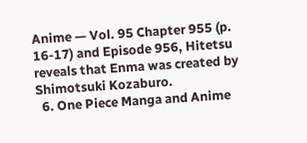Anime — Vol. 95 Chapter 955 (p. 16-17) and Episode 956, Hitetsu reveals that Enma was created by Shimotsuki Kozaburo.
  6. One Piece Manga and Anime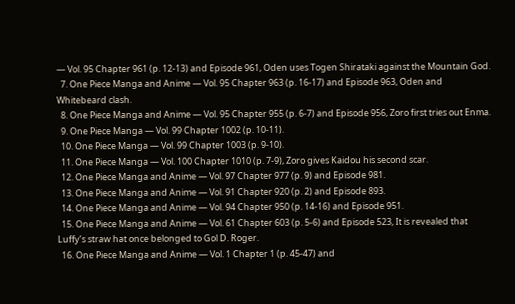— Vol. 95 Chapter 961 (p. 12-13) and Episode 961, Oden uses Togen Shirataki against the Mountain God.
  7. One Piece Manga and Anime — Vol. 95 Chapter 963 (p. 16-17) and Episode 963, Oden and Whitebeard clash.
  8. One Piece Manga and Anime — Vol. 95 Chapter 955 (p. 6-7) and Episode 956, Zoro first tries out Enma.
  9. One Piece Manga — Vol. 99 Chapter 1002 (p. 10-11).
  10. One Piece Manga — Vol. 99 Chapter 1003 (p. 9-10).
  11. One Piece Manga — Vol. 100 Chapter 1010 (p. 7-9), Zoro gives Kaidou his second scar.
  12. One Piece Manga and Anime — Vol. 97 Chapter 977 (p. 9) and Episode 981.
  13. One Piece Manga and Anime — Vol. 91 Chapter 920 (p. 2) and Episode 893.
  14. One Piece Manga and Anime — Vol. 94 Chapter 950 (p. 14-16) and Episode 951.
  15. One Piece Manga and Anime — Vol. 61 Chapter 603 (p. 5-6) and Episode 523, It is revealed that Luffy’s straw hat once belonged to Gol D. Roger.
  16. One Piece Manga and Anime — Vol. 1 Chapter 1 (p. 45-47) and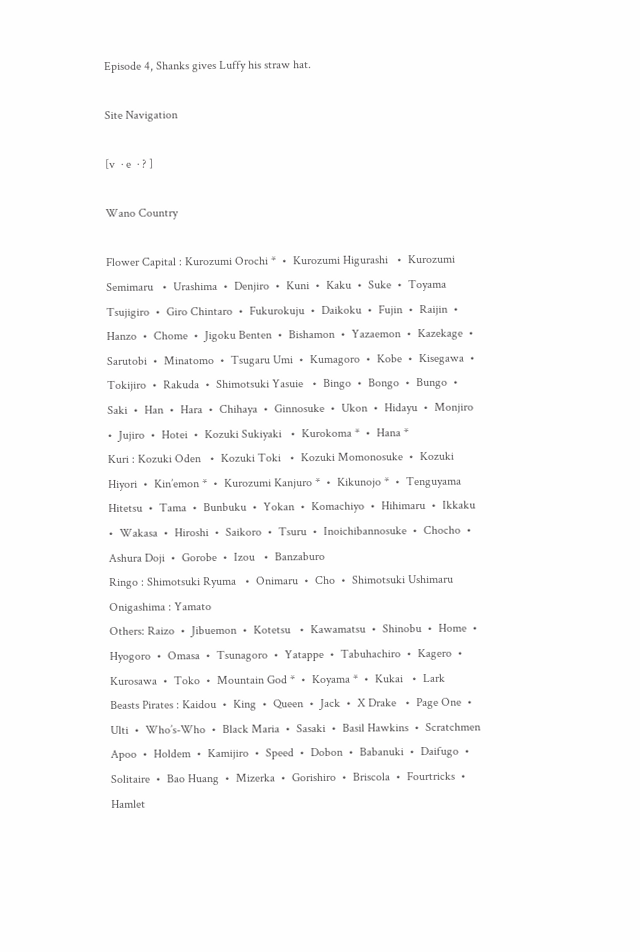Episode 4, Shanks gives Luffy his straw hat.

Site Navigation

[v  · e  · ? ]

Wano Country

Flower Capital : Kurozumi Orochi *  •  Kurozumi Higurashi   •  Kurozumi Semimaru   •  Urashima  •  Denjiro  •  Kuni  •  Kaku  •  Suke  •  Toyama Tsujigiro  •  Giro Chintaro  •  Fukurokuju  •  Daikoku  •  Fujin  •  Raijin  •  Hanzo  •  Chome  •  Jigoku Benten  •  Bishamon  •  Yazaemon  •  Kazekage  •  Sarutobi  •  Minatomo  •  Tsugaru Umi  •  Kumagoro  •  Kobe  •  Kisegawa  •  Tokijiro  •  Rakuda  •  Shimotsuki Yasuie   •  Bingo  •  Bongo  •  Bungo  •  Saki  •  Han  •  Hara  •  Chihaya  •  Ginnosuke  •  Ukon  •  Hidayu  •  Monjiro  •  Jujiro  •  Hotei  •  Kozuki Sukiyaki   •  Kurokoma *  •  Hana *
Kuri : Kozuki Oden   •  Kozuki Toki   •  Kozuki Momonosuke  •  Kozuki Hiyori  •  Kin’emon *  •  Kurozumi Kanjuro *  •  Kikunojo *  •  Tenguyama Hitetsu  •  Tama  •  Bunbuku  •  Yokan  •  Komachiyo  •  Hihimaru  •  Ikkaku  •  Wakasa  •  Hiroshi  •  Saikoro  •  Tsuru  •  Inoichibannosuke  •  Chocho  •  Ashura Doji  •  Gorobe  •  Izou   •  Banzaburo
Ringo : Shimotsuki Ryuma   •  Onimaru  •  Cho  •  Shimotsuki Ushimaru
Onigashima : Yamato
Others: Raizo  •  Jibuemon  •  Kotetsu   •  Kawamatsu  •  Shinobu  •  Home  •  Hyogoro  •  Omasa  •  Tsunagoro  •  Yatappe  •  Tabuhachiro  •  Kagero  •  Kurosawa  •  Toko  •  Mountain God *  •  Koyama *  •  Kukai   •  Lark
Beasts Pirates : Kaidou  •  King  •  Queen  •  Jack  •  X Drake   •  Page One  •  Ulti  •  Who’s-Who  •  Black Maria  •  Sasaki  •  Basil Hawkins  •  Scratchmen Apoo  •  Holdem  •  Kamijiro  •  Speed  •  Dobon  •  Babanuki  •  Daifugo  •  Solitaire  •  Bao Huang  •  Mizerka  •  Gorishiro  •  Briscola  •  Fourtricks  •  Hamlet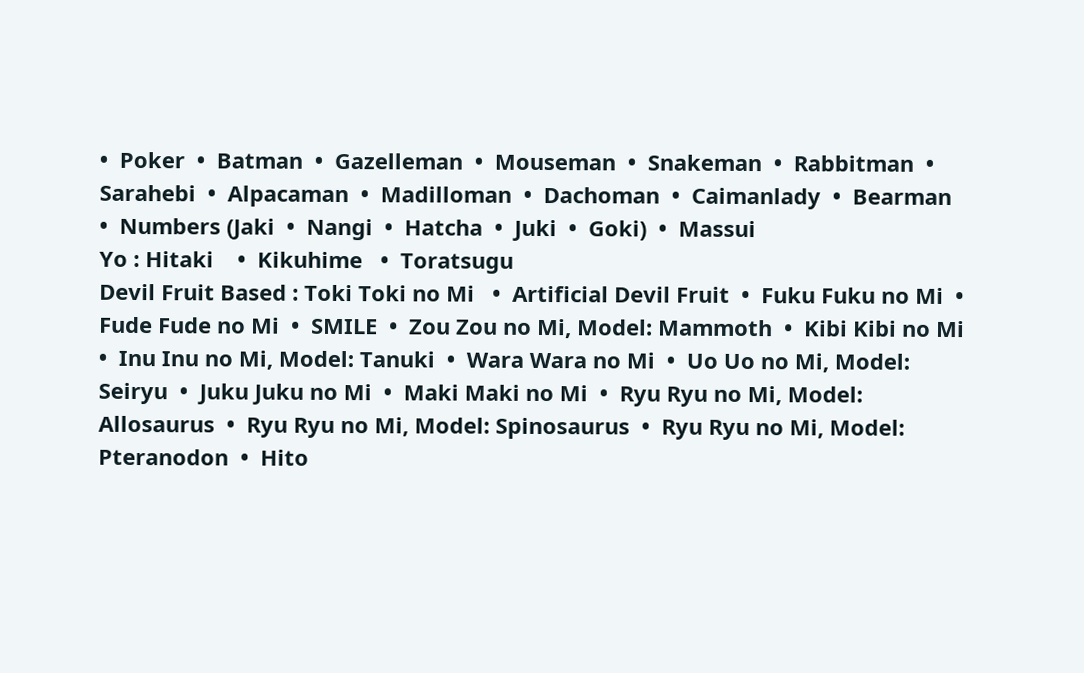•  Poker  •  Batman  •  Gazelleman  •  Mouseman  •  Snakeman  •  Rabbitman  •  Sarahebi  •  Alpacaman  •  Madilloman  •  Dachoman  •  Caimanlady  •  Bearman   •  Numbers (Jaki  •  Nangi  •  Hatcha  •  Juki  •  Goki)  •  Massui
Yo : Hitaki    •  Kikuhime   •  Toratsugu
Devil Fruit Based : Toki Toki no Mi   •  Artificial Devil Fruit  •  Fuku Fuku no Mi  •  Fude Fude no Mi  •  SMILE  •  Zou Zou no Mi, Model: Mammoth  •  Kibi Kibi no Mi  •  Inu Inu no Mi, Model: Tanuki  •  Wara Wara no Mi  •  Uo Uo no Mi, Model: Seiryu  •  Juku Juku no Mi  •  Maki Maki no Mi  •  Ryu Ryu no Mi, Model: Allosaurus  •  Ryu Ryu no Mi, Model: Spinosaurus  •  Ryu Ryu no Mi, Model: Pteranodon  •  Hito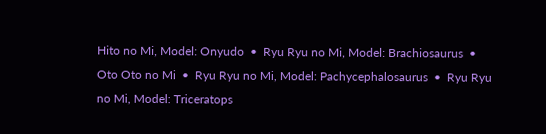Hito no Mi, Model: Onyudo  •  Ryu Ryu no Mi, Model: Brachiosaurus  •  Oto Oto no Mi  •  Ryu Ryu no Mi, Model: Pachycephalosaurus  •  Ryu Ryu no Mi, Model: Triceratops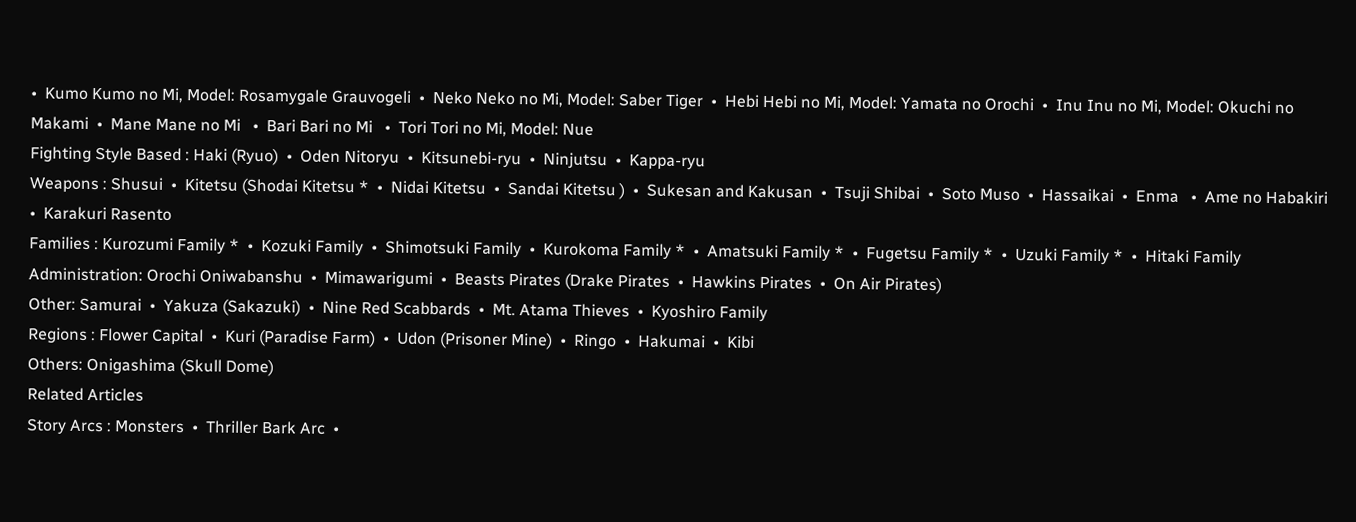•  Kumo Kumo no Mi, Model: Rosamygale Grauvogeli  •  Neko Neko no Mi, Model: Saber Tiger  •  Hebi Hebi no Mi, Model: Yamata no Orochi  •  Inu Inu no Mi, Model: Okuchi no Makami  •  Mane Mane no Mi   •  Bari Bari no Mi   •  Tori Tori no Mi, Model: Nue
Fighting Style Based : Haki (Ryuo)  •  Oden Nitoryu  •  Kitsunebi-ryu  •  Ninjutsu  •  Kappa-ryu
Weapons : Shusui  •  Kitetsu (Shodai Kitetsu *  •  Nidai Kitetsu  •  Sandai Kitetsu )  •  Sukesan and Kakusan  •  Tsuji Shibai  •  Soto Muso  •  Hassaikai  •  Enma   •  Ame no Habakiri  •  Karakuri Rasento
Families : Kurozumi Family *  •  Kozuki Family  •  Shimotsuki Family  •  Kurokoma Family *  •  Amatsuki Family *  •  Fugetsu Family *  •  Uzuki Family *  •  Hitaki Family
Administration: Orochi Oniwabanshu  •  Mimawarigumi  •  Beasts Pirates (Drake Pirates  •  Hawkins Pirates  •  On Air Pirates)
Other: Samurai  •  Yakuza (Sakazuki)  •  Nine Red Scabbards  •  Mt. Atama Thieves  •  Kyoshiro Family
Regions : Flower Capital  •  Kuri (Paradise Farm)  •  Udon (Prisoner Mine)  •  Ringo  •  Hakumai  •  Kibi
Others: Onigashima (Skull Dome)
Related Articles
Story Arcs : Monsters  •  Thriller Bark Arc  •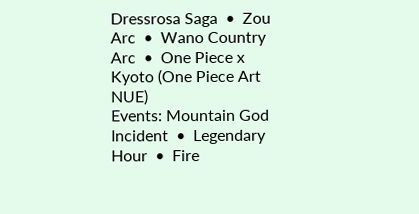Dressrosa Saga  •  Zou Arc  •  Wano Country Arc  •  One Piece x Kyoto (One Piece Art NUE)
Events: Mountain God Incident  •  Legendary Hour  •  Fire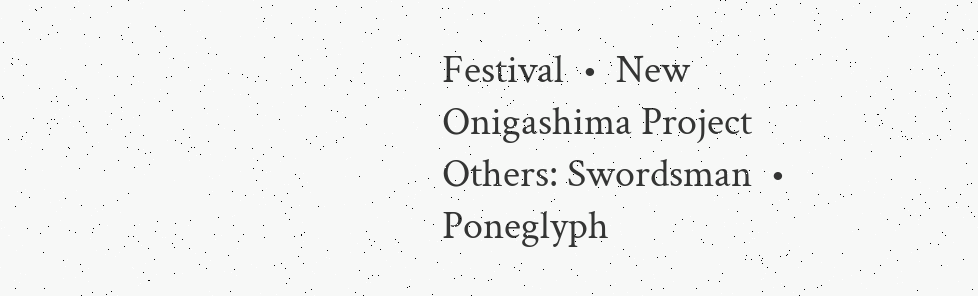Festival  •  New Onigashima Project
Others: Swordsman  •  Poneglyph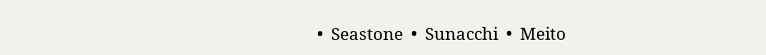•  Seastone  •  Sunacchi  •  Meito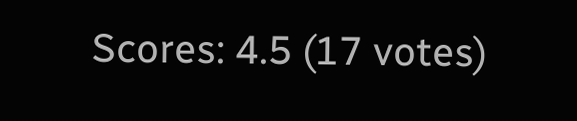Scores: 4.5 (17 votes)